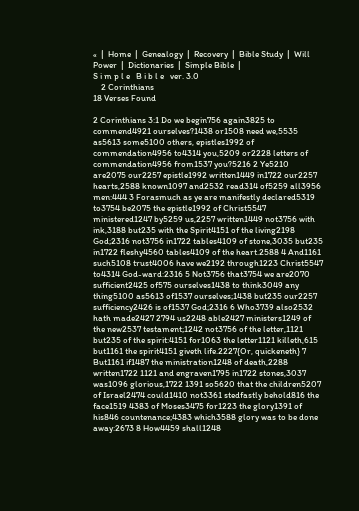«  |  Home  |  Genealogy  |  Recovery  |  Bible Study  |  Will Power  |  Dictionaries  |  Simple Bible  |
S i m p l e   B i b l e   ver. 3.0
    2 Corinthians
18 Verses Found

2 Corinthians 3:1 Do we begin756 again3825 to commend4921 ourselves?1438 or1508 need we,5535 as5613 some5100 others, epistles1992 of commendation4956 to4314 you,5209 or2228 letters of commendation4956 from1537 you?5216 2 Ye5210 are2075 our2257 epistle1992 written1449 in1722 our2257 hearts,2588 known1097 and2532 read314 of5259 all3956 men:444 3 Forasmuch as ye are manifestly declared5319 to3754 be2075 the epistle1992 of Christ5547 ministered1247 by5259 us,2257 written1449 not3756 with ink,3188 but235 with the Spirit4151 of the living2198 God;2316 not3756 in1722 tables4109 of stone,3035 but235 in1722 fleshy4560 tables4109 of the heart.2588 4 And1161 such5108 trust4006 have we2192 through1223 Christ5547 to4314 God-ward:2316 5 Not3756 that3754 we are2070 sufficient2425 of575 ourselves1438 to think3049 any thing5100 as5613 of1537 ourselves;1438 but235 our2257 sufficiency2426 is of1537 God;2316 6 Who3739 also2532 hath made2427 2794 us2248 able2427 ministers1249 of the new2537 testament;1242 not3756 of the letter,1121 but235 of the spirit:4151 for1063 the letter1121 killeth,615 but1161 the spirit4151 giveth life.2227{Or, quickeneth} 7 But1161 if1487 the ministration1248 of death,2288 written1722 1121 and engraven1795 in1722 stones,3037 was1096 glorious,1722 1391 so5620 that the children5207 of Israel2474 could1410 not3361 stedfastly behold816 the face1519 4383 of Moses3475 for1223 the glory1391 of his846 countenance;4383 which3588 glory was to be done away:2673 8 How4459 shall1248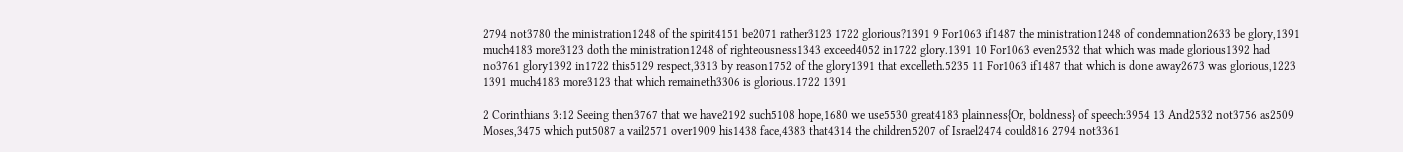2794 not3780 the ministration1248 of the spirit4151 be2071 rather3123 1722 glorious?1391 9 For1063 if1487 the ministration1248 of condemnation2633 be glory,1391 much4183 more3123 doth the ministration1248 of righteousness1343 exceed4052 in1722 glory.1391 10 For1063 even2532 that which was made glorious1392 had no3761 glory1392 in1722 this5129 respect,3313 by reason1752 of the glory1391 that excelleth.5235 11 For1063 if1487 that which is done away2673 was glorious,1223 1391 much4183 more3123 that which remaineth3306 is glorious.1722 1391

2 Corinthians 3:12 Seeing then3767 that we have2192 such5108 hope,1680 we use5530 great4183 plainness{Or, boldness} of speech:3954 13 And2532 not3756 as2509 Moses,3475 which put5087 a vail2571 over1909 his1438 face,4383 that4314 the children5207 of Israel2474 could816 2794 not3361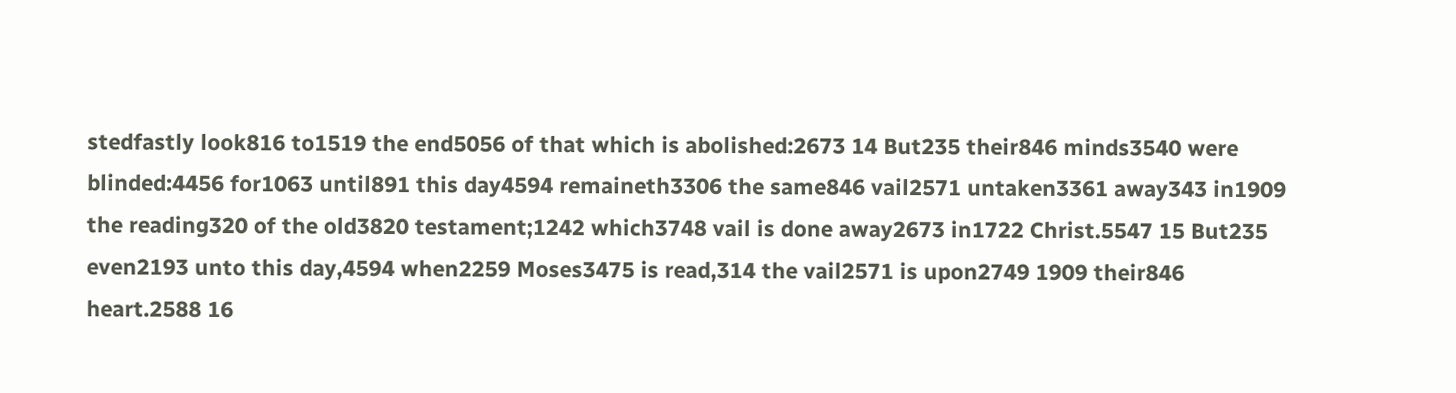stedfastly look816 to1519 the end5056 of that which is abolished:2673 14 But235 their846 minds3540 were blinded:4456 for1063 until891 this day4594 remaineth3306 the same846 vail2571 untaken3361 away343 in1909 the reading320 of the old3820 testament;1242 which3748 vail is done away2673 in1722 Christ.5547 15 But235 even2193 unto this day,4594 when2259 Moses3475 is read,314 the vail2571 is upon2749 1909 their846 heart.2588 16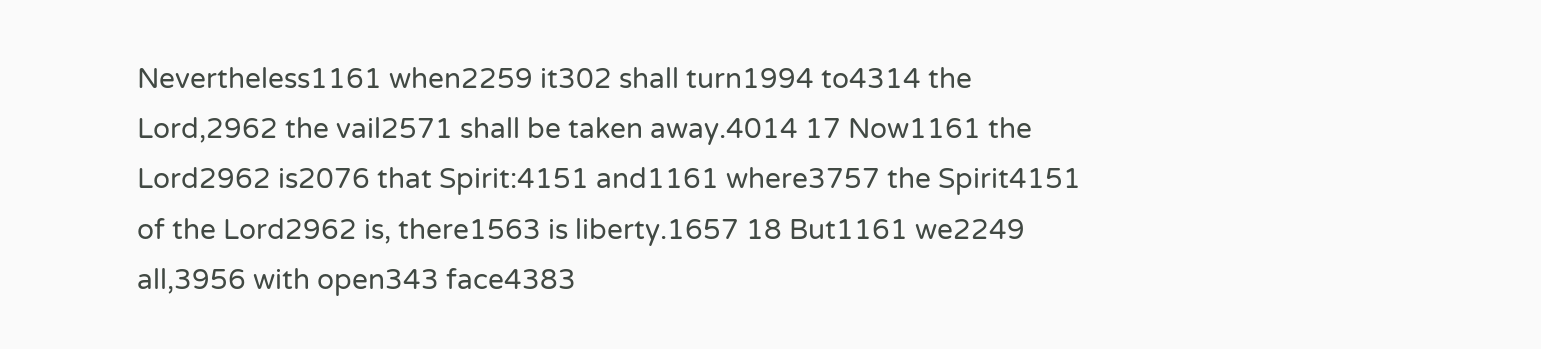Nevertheless1161 when2259 it302 shall turn1994 to4314 the Lord,2962 the vail2571 shall be taken away.4014 17 Now1161 the Lord2962 is2076 that Spirit:4151 and1161 where3757 the Spirit4151 of the Lord2962 is, there1563 is liberty.1657 18 But1161 we2249 all,3956 with open343 face4383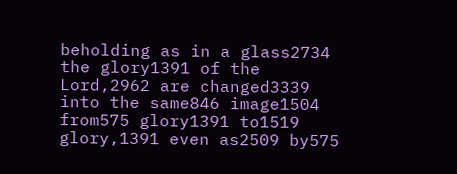beholding as in a glass2734 the glory1391 of the Lord,2962 are changed3339 into the same846 image1504 from575 glory1391 to1519 glory,1391 even as2509 by575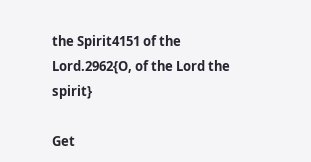the Spirit4151 of the Lord.2962{O, of the Lord the spirit}

Get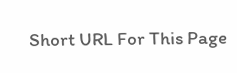Short URL For This Page